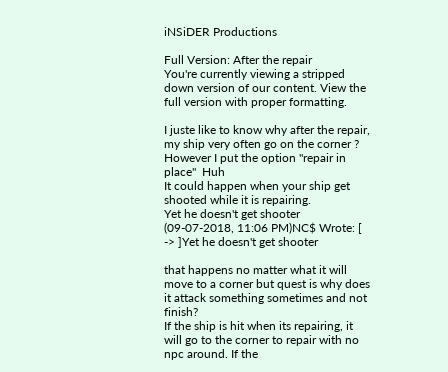iNSiDER Productions

Full Version: After the repair
You're currently viewing a stripped down version of our content. View the full version with proper formatting.

I juste like to know why after the repair, my ship very often go on the corner ? However I put the option "repair in place"  Huh
It could happen when your ship get shooted while it is repairing.
Yet he doesn't get shooter
(09-07-2018, 11:06 PM)NC$ Wrote: [ -> ]Yet he doesn't get shooter

that happens no matter what it will move to a corner but quest is why does it attack something sometimes and not finish?
If the ship is hit when its repairing, it will go to the corner to repair with no npc around. If the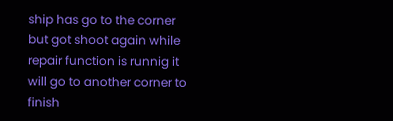ship has go to the corner but got shoot again while repair function is runnig it will go to another corner to finish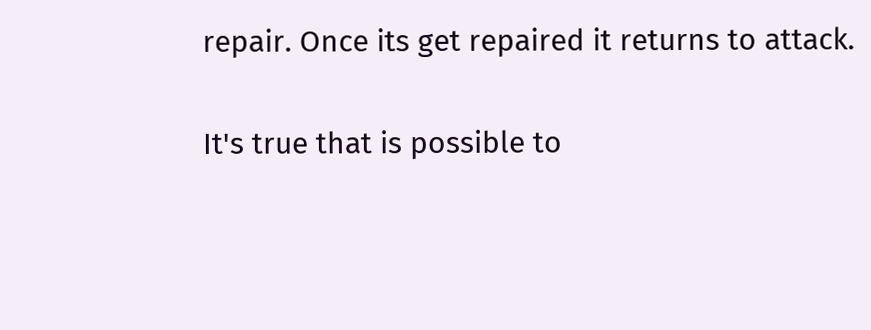repair. Once its get repaired it returns to attack.

It's true that is possible to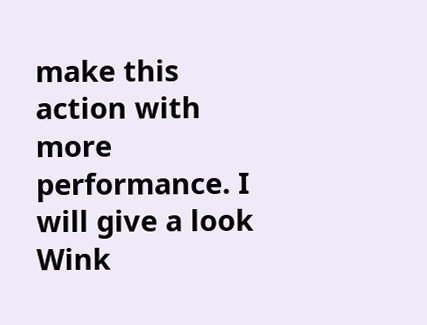make this action with more performance. I will give a look Wink